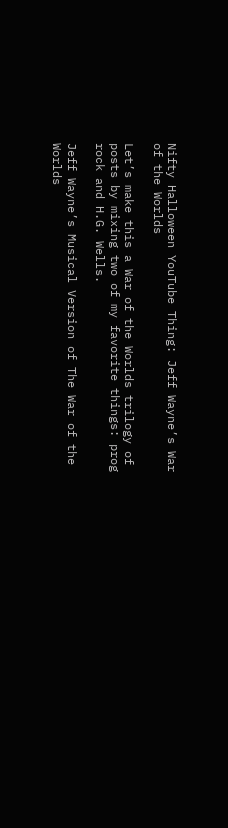Nifty Halloween YouTube Thing: Jeff Wayne’s War of the Worlds

Let’s make this a War of the Worlds trilogy of posts by mixing two of my favorite things: prog rock and H.G. Wells.

Jeff Wayne’s Musical Version of The War of the Worlds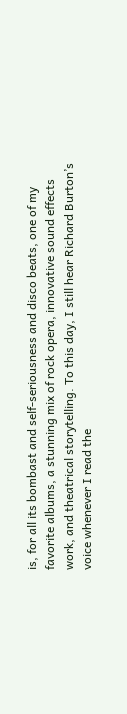is, for all its bombast and self-seriousness and disco beats, one of my favorite albums, a stunning mix of rock opera, innovative sound effects work, and theatrical storytelling. To this day, I still hear Richard Burton’s voice whenever I read the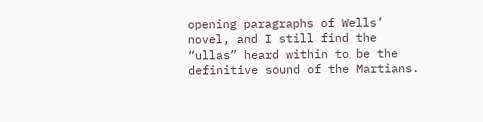opening paragraphs of Wells’ novel, and I still find the “ullas” heard within to be the definitive sound of the Martians.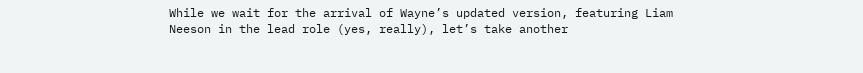While we wait for the arrival of Wayne’s updated version, featuring Liam Neeson in the lead role (yes, really), let’s take another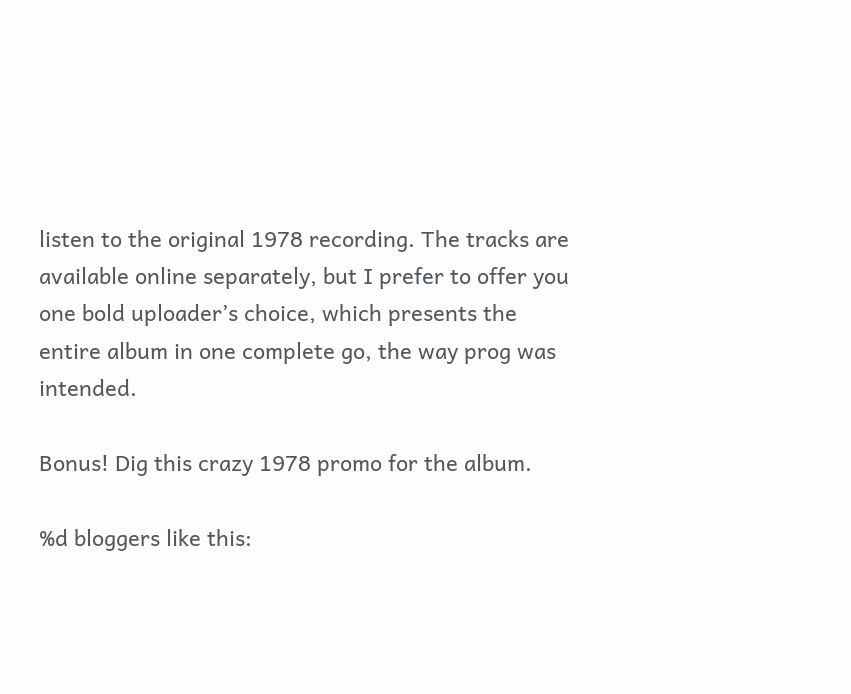listen to the original 1978 recording. The tracks are available online separately, but I prefer to offer you one bold uploader’s choice, which presents the entire album in one complete go, the way prog was intended.

Bonus! Dig this crazy 1978 promo for the album.

%d bloggers like this: